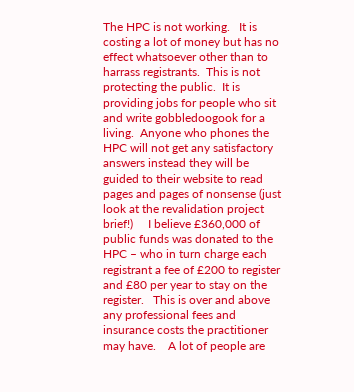The HPC is not working.   It is costing a lot of money but has no effect whatsoever other than to harrass registrants.  This is not protecting the public.  It is providing jobs for people who sit and write gobbledoogook for a living.  Anyone who phones the HPC will not get any satisfactory answers instead they will be guided to their website to read pages and pages of nonsense (just look at the revalidation project brief!)     I believe £360,000 of public funds was donated to the HPC – who in turn charge each registrant a fee of £200 to register and £80 per year to stay on the register.   This is over and above any professional fees and insurance costs the practitioner may have.    A lot of people are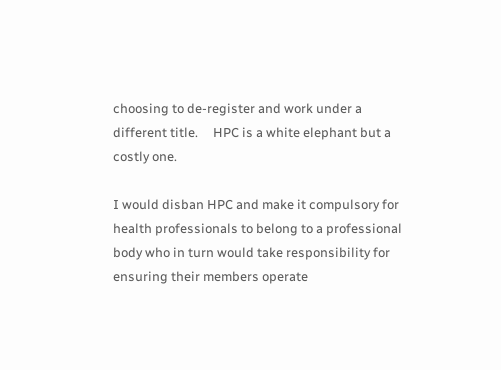choosing to de-register and work under a different title.     HPC is a white elephant but a costly one.

I would disban HPC and make it compulsory for health professionals to belong to a professional body who in turn would take responsibility for ensuring their members operate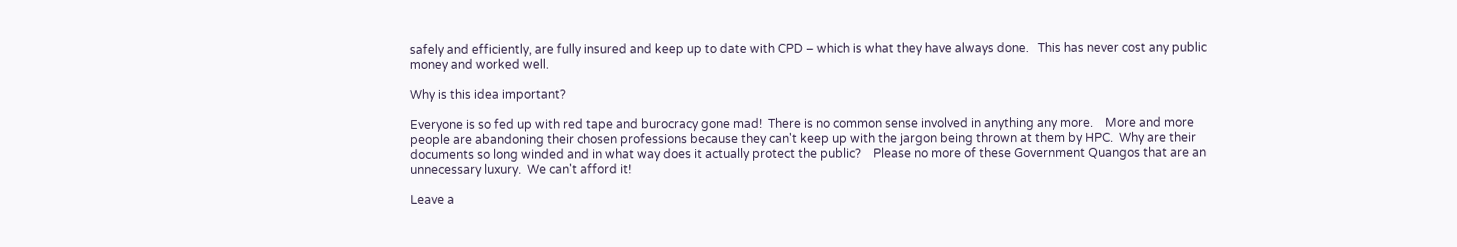safely and efficiently, are fully insured and keep up to date with CPD – which is what they have always done.   This has never cost any public money and worked well.

Why is this idea important?

Everyone is so fed up with red tape and burocracy gone mad!  There is no common sense involved in anything any more.    More and more people are abandoning their chosen professions because they can't keep up with the jargon being thrown at them by HPC.  Why are their documents so long winded and in what way does it actually protect the public?    Please no more of these Government Quangos that are an unnecessary luxury.  We can't afford it!

Leave a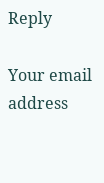Reply

Your email address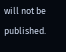will not be published.